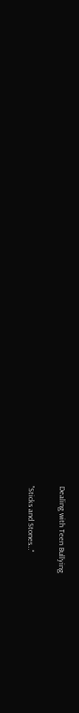Dealing with Teen Bullying

"Sticks and Stones…"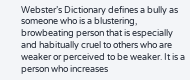Webster’s Dictionary defines a bully as someone who is a blustering, browbeating person that is especially and habitually cruel to others who are weaker or perceived to be weaker. It is a person who increases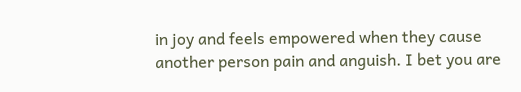in joy and feels empowered when they cause another person pain and anguish. I bet you are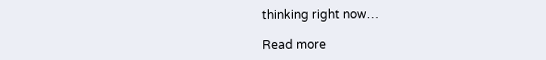thinking right now…

Read more